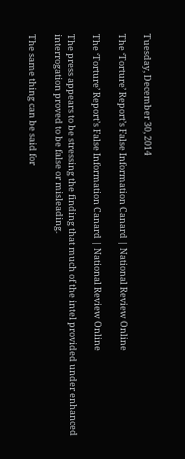Tuesday, December 30, 2014

The ‘Torture’ Report’s False Information Canard | National Review Online

The ‘Torture’ Report’s False Information Canard | National Review Online

The press appears to be stressing the finding that much of the intel provided under enhanced interrogation proved to be false or misleading.

The same thing can be said for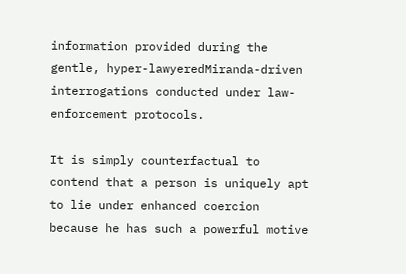information provided during the gentle, hyper-lawyeredMiranda-driven interrogations conducted under law-enforcement protocols.

It is simply counterfactual to contend that a person is uniquely apt to lie under enhanced coercion because he has such a powerful motive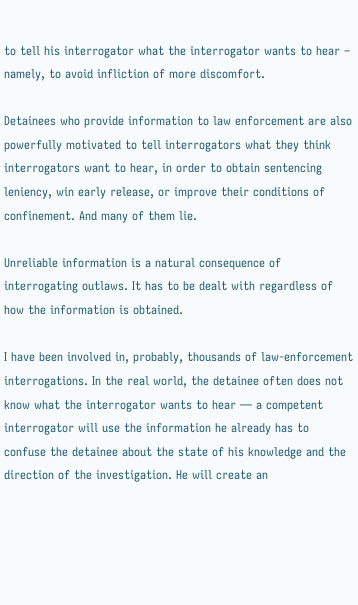to tell his interrogator what the interrogator wants to hear – namely, to avoid infliction of more discomfort.

Detainees who provide information to law enforcement are also powerfully motivated to tell interrogators what they think interrogators want to hear, in order to obtain sentencing leniency, win early release, or improve their conditions of confinement. And many of them lie.

Unreliable information is a natural consequence of interrogating outlaws. It has to be dealt with regardless of how the information is obtained.

I have been involved in, probably, thousands of law-enforcement interrogations. In the real world, the detainee often does not know what the interrogator wants to hear — a competent interrogator will use the information he already has to confuse the detainee about the state of his knowledge and the direction of the investigation. He will create an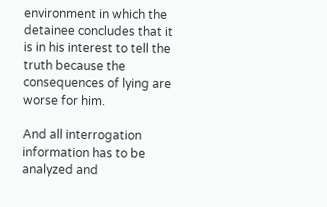environment in which the detainee concludes that it is in his interest to tell the truth because the consequences of lying are worse for him.

And all interrogation information has to be analyzed and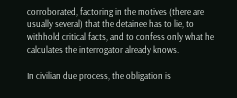corroborated, factoring in the motives (there are usually several) that the detainee has to lie, to withhold critical facts, and to confess only what he calculates the interrogator already knows.

In civilian due process, the obligation is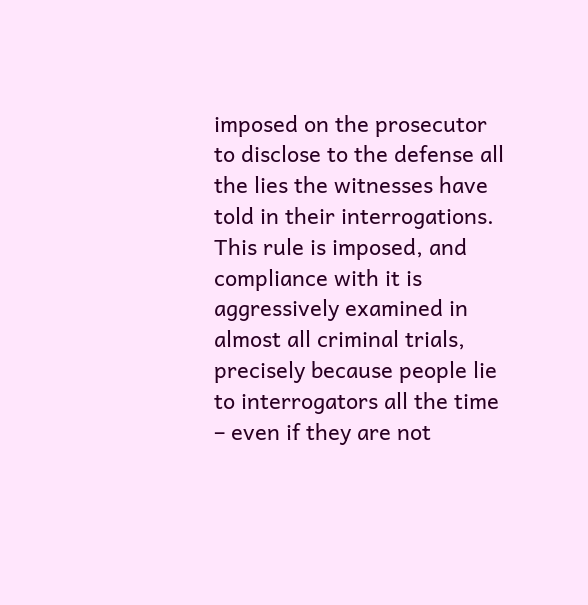imposed on the prosecutor to disclose to the defense all the lies the witnesses have told in their interrogations. This rule is imposed, and compliance with it is aggressively examined in almost all criminal trials, precisely because people lie to interrogators all the time – even if they are not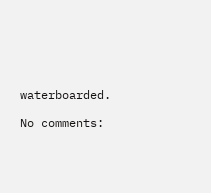waterboarded.

No comments: